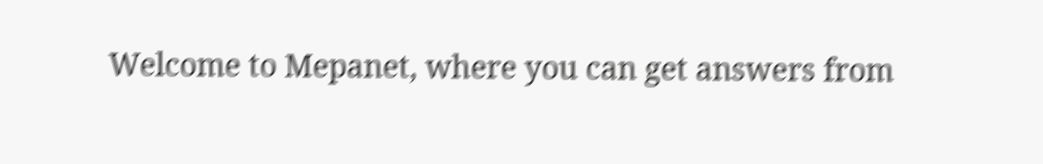Welcome to Mepanet, where you can get answers from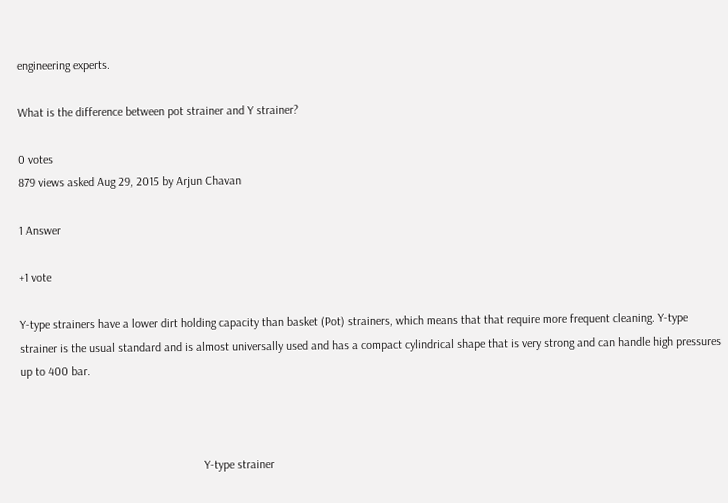engineering experts.

What is the difference between pot strainer and Y strainer?

0 votes
879 views asked Aug 29, 2015 by Arjun Chavan

1 Answer

+1 vote

Y-type strainers have a lower dirt holding capacity than basket (Pot) strainers, which means that that require more frequent cleaning. Y-type strainer is the usual standard and is almost universally used and has a compact cylindrical shape that is very strong and can handle high pressures up to 400 bar.



                                                             Y-type strainer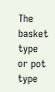The basket type or pot type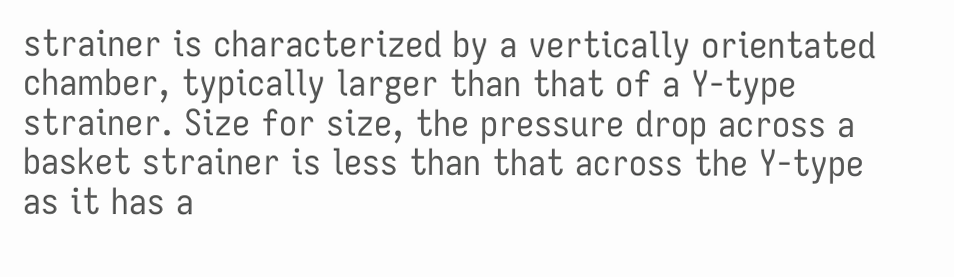strainer is characterized by a vertically orientated chamber, typically larger than that of a Y-type strainer. Size for size, the pressure drop across a basket strainer is less than that across the Y-type as it has a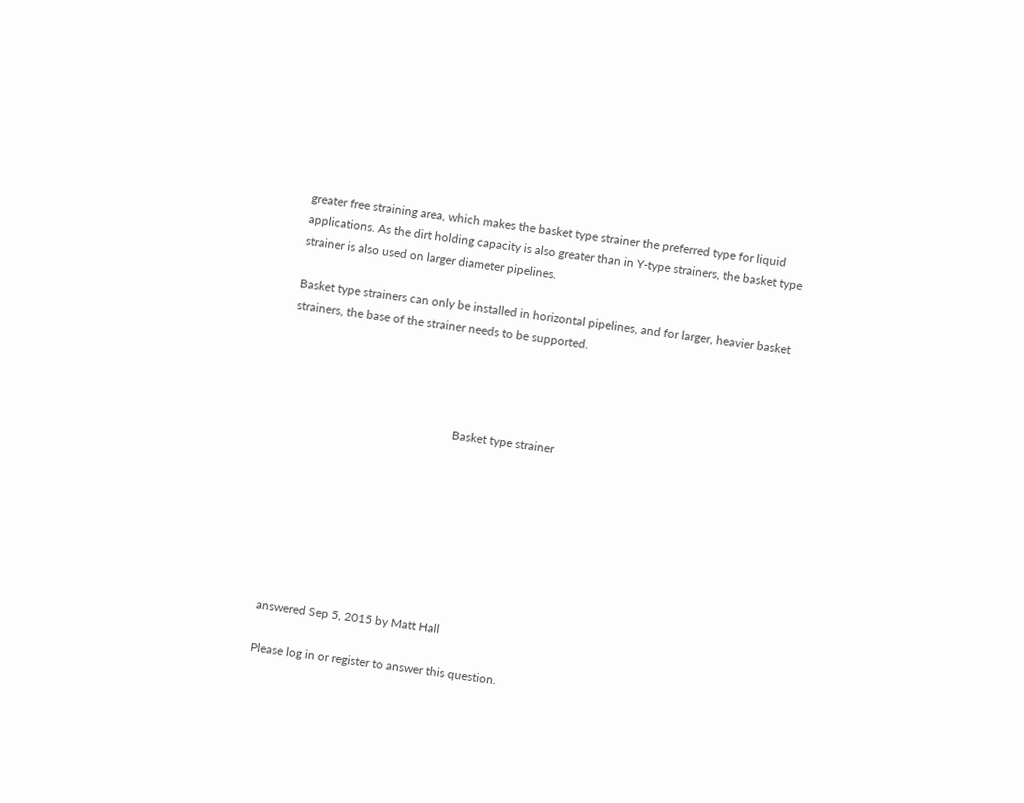greater free straining area, which makes the basket type strainer the preferred type for liquid applications. As the dirt holding capacity is also greater than in Y-type strainers, the basket type strainer is also used on larger diameter pipelines.

Basket type strainers can only be installed in horizontal pipelines, and for larger, heavier basket strainers, the base of the strainer needs to be supported.




                                                         Basket type strainer








answered Sep 5, 2015 by Matt Hall

Please log in or register to answer this question.